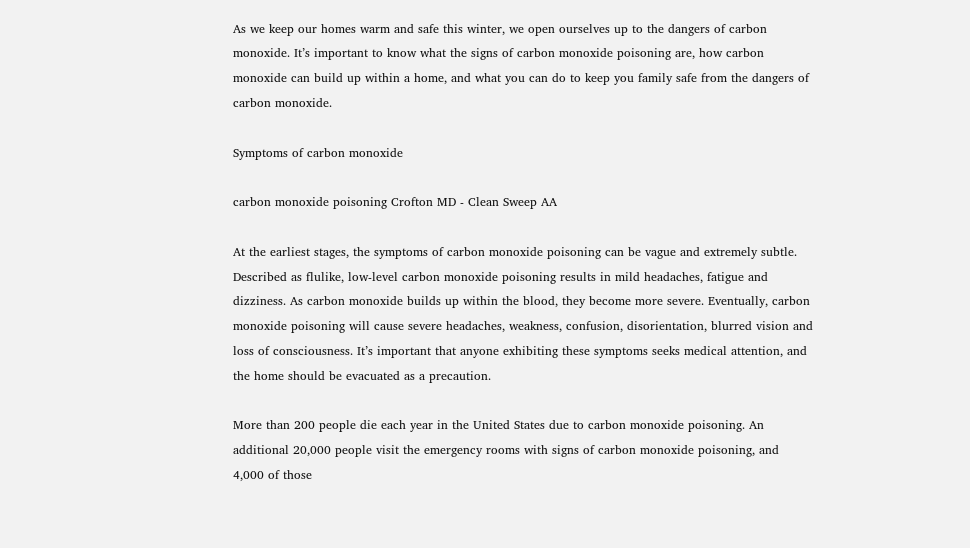As we keep our homes warm and safe this winter, we open ourselves up to the dangers of carbon monoxide. It’s important to know what the signs of carbon monoxide poisoning are, how carbon monoxide can build up within a home, and what you can do to keep you family safe from the dangers of carbon monoxide.

Symptoms of carbon monoxide

carbon monoxide poisoning Crofton MD - Clean Sweep AA

At the earliest stages, the symptoms of carbon monoxide poisoning can be vague and extremely subtle. Described as flulike, low-level carbon monoxide poisoning results in mild headaches, fatigue and dizziness. As carbon monoxide builds up within the blood, they become more severe. Eventually, carbon monoxide poisoning will cause severe headaches, weakness, confusion, disorientation, blurred vision and loss of consciousness. It’s important that anyone exhibiting these symptoms seeks medical attention, and the home should be evacuated as a precaution.

More than 200 people die each year in the United States due to carbon monoxide poisoning. An additional 20,000 people visit the emergency rooms with signs of carbon monoxide poisoning, and 4,000 of those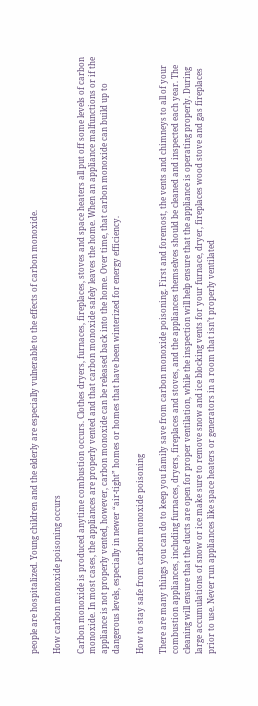people are hospitalized. Young children and the elderly are especially vulnerable to the effects of carbon monoxide.

How carbon monoxide poisoning occurs

Carbon monoxide is produced anytime combustion occurs. Clothes dryers, furnaces, fireplaces, stoves and space heaters all put off some levels of carbon monoxide. In most cases, the appliances are properly vented and that carbon monoxide safely leaves the home. When an appliance malfunctions or if the appliance is not properly vented, however, carbon monoxide can be released back into the home. Over time, that carbon monoxide can build up to dangerous levels, especially in newer “air-tight” homes or homes that have been winterized for energy efficiency.

How to stay safe from carbon monoxide poisoning

There are many things you can do to keep you family save from carbon monoxide poisoning. First and foremost, the vents and chimneys to all of your combustion appliances, including furnaces, dryers, fireplaces and stoves, and the appliances themselves should be cleaned and inspected each year. The cleaning will ensure that the ducts are open for proper ventilation, while the inspection will help ensure that the appliance is operating properly. During large accumulations of snow or ice make sure to remove snow and ice blocking vents for your furnace, dryer, fireplaces wood stove and gas fireplaces prior to use. Never run appliances like space heaters or generators in a room that isn’t properly ventilated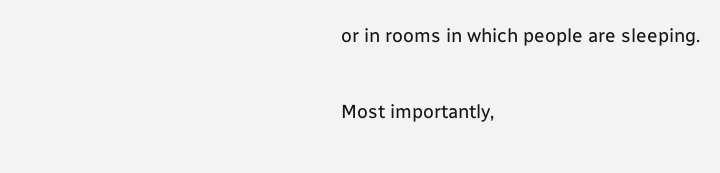or in rooms in which people are sleeping.

Most importantly,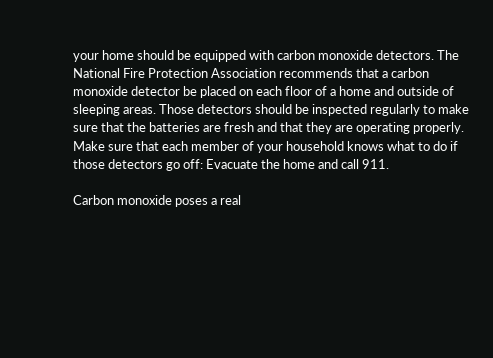your home should be equipped with carbon monoxide detectors. The National Fire Protection Association recommends that a carbon monoxide detector be placed on each floor of a home and outside of sleeping areas. Those detectors should be inspected regularly to make sure that the batteries are fresh and that they are operating properly. Make sure that each member of your household knows what to do if those detectors go off: Evacuate the home and call 911.

Carbon monoxide poses a real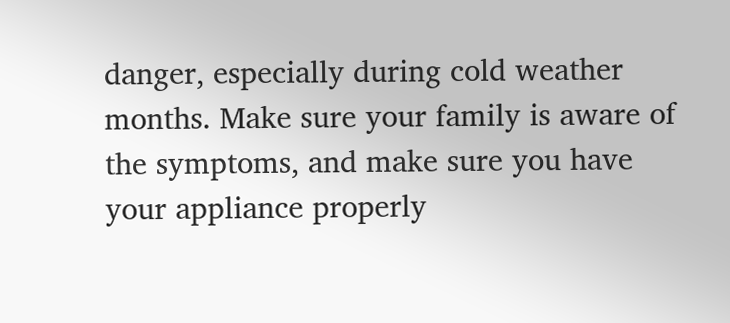danger, especially during cold weather months. Make sure your family is aware of the symptoms, and make sure you have your appliance properly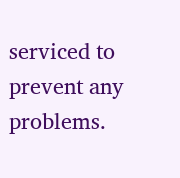serviced to prevent any problems.